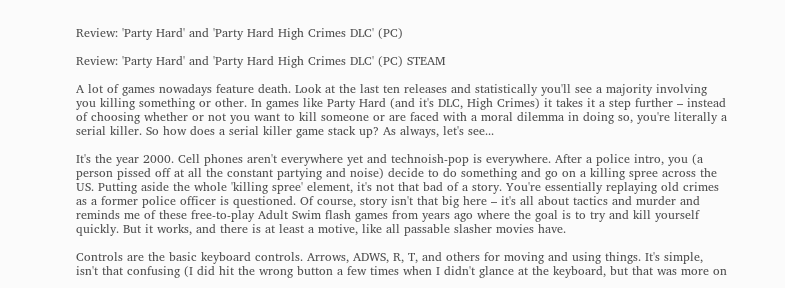Review: 'Party Hard' and 'Party Hard High Crimes DLC' (PC)

Review: 'Party Hard' and 'Party Hard High Crimes DLC' (PC) STEAM

A lot of games nowadays feature death. Look at the last ten releases and statistically you'll see a majority involving you killing something or other. In games like Party Hard (and it's DLC, High Crimes) it takes it a step further – instead of choosing whether or not you want to kill someone or are faced with a moral dilemma in doing so, you're literally a serial killer. So how does a serial killer game stack up? As always, let's see...

It's the year 2000. Cell phones aren't everywhere yet and technoish-pop is everywhere. After a police intro, you (a person pissed off at all the constant partying and noise) decide to do something and go on a killing spree across the US. Putting aside the whole 'killing spree' element, it's not that bad of a story. You're essentially replaying old crimes as a former police officer is questioned. Of course, story isn't that big here – it's all about tactics and murder and reminds me of these free-to-play Adult Swim flash games from years ago where the goal is to try and kill yourself quickly. But it works, and there is at least a motive, like all passable slasher movies have.

Controls are the basic keyboard controls. Arrows, ADWS, R, T, and others for moving and using things. It's simple, isn't that confusing (I did hit the wrong button a few times when I didn't glance at the keyboard, but that was more on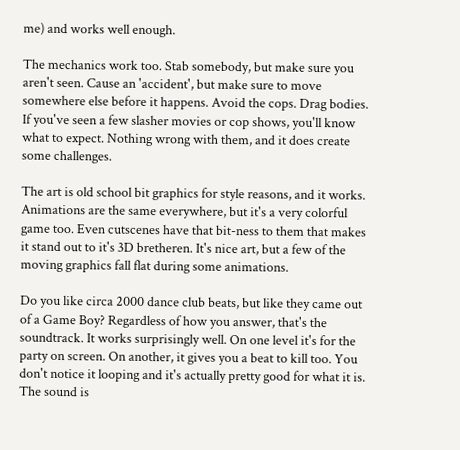me) and works well enough.

The mechanics work too. Stab somebody, but make sure you aren't seen. Cause an 'accident', but make sure to move somewhere else before it happens. Avoid the cops. Drag bodies. If you've seen a few slasher movies or cop shows, you'll know what to expect. Nothing wrong with them, and it does create some challenges.

The art is old school bit graphics for style reasons, and it works. Animations are the same everywhere, but it's a very colorful game too. Even cutscenes have that bit-ness to them that makes it stand out to it's 3D bretheren. It's nice art, but a few of the moving graphics fall flat during some animations.

Do you like circa 2000 dance club beats, but like they came out of a Game Boy? Regardless of how you answer, that's the soundtrack. It works surprisingly well. On one level it's for the party on screen. On another, it gives you a beat to kill too. You don't notice it looping and it's actually pretty good for what it is. The sound is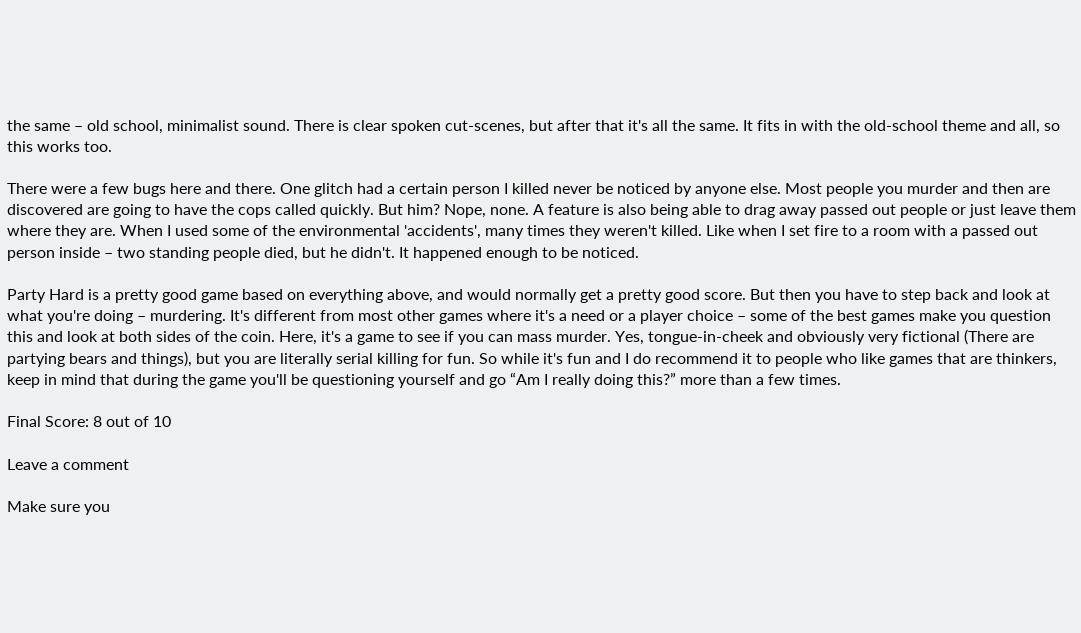the same – old school, minimalist sound. There is clear spoken cut-scenes, but after that it's all the same. It fits in with the old-school theme and all, so this works too.

There were a few bugs here and there. One glitch had a certain person I killed never be noticed by anyone else. Most people you murder and then are discovered are going to have the cops called quickly. But him? Nope, none. A feature is also being able to drag away passed out people or just leave them where they are. When I used some of the environmental 'accidents', many times they weren't killed. Like when I set fire to a room with a passed out person inside – two standing people died, but he didn't. It happened enough to be noticed.

Party Hard is a pretty good game based on everything above, and would normally get a pretty good score. But then you have to step back and look at what you're doing – murdering. It's different from most other games where it's a need or a player choice – some of the best games make you question this and look at both sides of the coin. Here, it's a game to see if you can mass murder. Yes, tongue-in-cheek and obviously very fictional (There are partying bears and things), but you are literally serial killing for fun. So while it's fun and I do recommend it to people who like games that are thinkers, keep in mind that during the game you'll be questioning yourself and go “Am I really doing this?” more than a few times.

Final Score: 8 out of 10

Leave a comment

Make sure you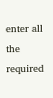enter all the required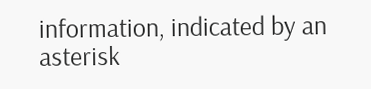information, indicated by an asterisk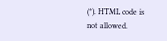(*). HTML code is not allowed.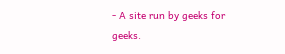- A site run by geeks for geeks.